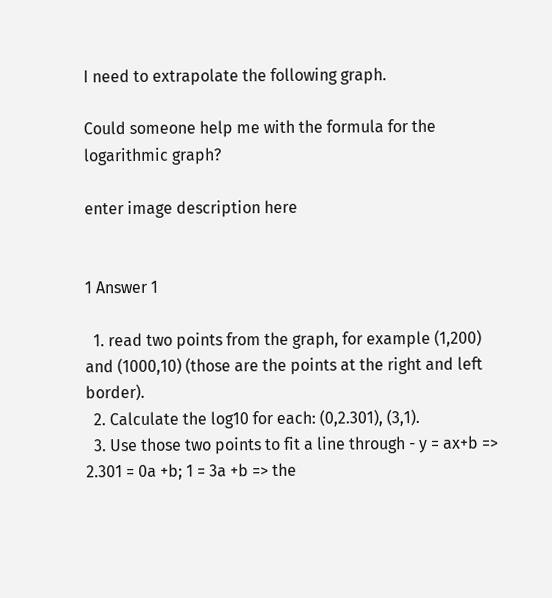I need to extrapolate the following graph.

Could someone help me with the formula for the logarithmic graph?

enter image description here


1 Answer 1

  1. read two points from the graph, for example (1,200) and (1000,10) (those are the points at the right and left border).
  2. Calculate the log10 for each: (0,2.301), (3,1).
  3. Use those two points to fit a line through - y = ax+b => 2.301 = 0a +b; 1 = 3a +b => the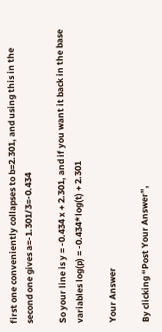first one conveniently collapses to b=2.301, and using this in the second one gives a=-1.301/3=-0.434

So your line is y = -0.434 x + 2.301, and if you want it back in the base variables log(p) = -0.434*log(t) + 2.301

Your Answer

By clicking “Post Your Answer”,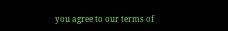you agree to our terms of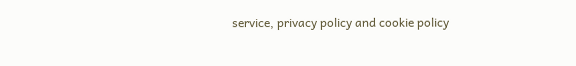service, privacy policy and cookie policy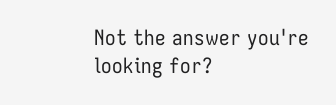Not the answer you're looking for?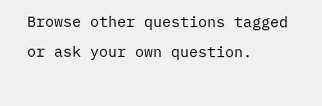Browse other questions tagged or ask your own question.